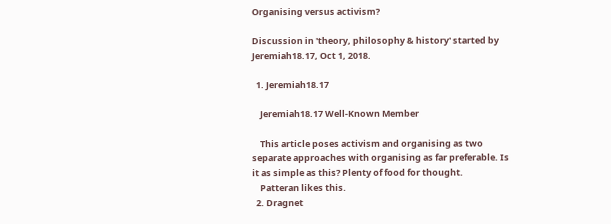Organising versus activism?

Discussion in 'theory, philosophy & history' started by Jeremiah18.17, Oct 1, 2018.

  1. Jeremiah18.17

    Jeremiah18.17 Well-Known Member

    This article poses activism and organising as two separate approaches with organising as far preferable. Is it as simple as this? Plenty of food for thought.
    Patteran likes this.
  2. Dragnet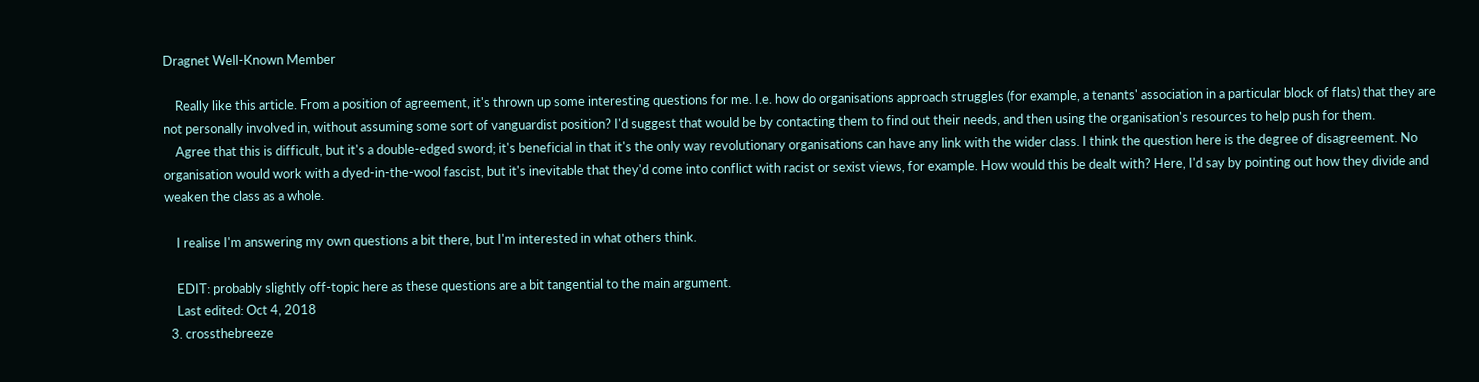Dragnet Well-Known Member

    Really like this article. From a position of agreement, it's thrown up some interesting questions for me. I.e. how do organisations approach struggles (for example, a tenants' association in a particular block of flats) that they are not personally involved in, without assuming some sort of vanguardist position? I'd suggest that would be by contacting them to find out their needs, and then using the organisation's resources to help push for them.
    Agree that this is difficult, but it's a double-edged sword; it's beneficial in that it's the only way revolutionary organisations can have any link with the wider class. I think the question here is the degree of disagreement. No organisation would work with a dyed-in-the-wool fascist, but it's inevitable that they'd come into conflict with racist or sexist views, for example. How would this be dealt with? Here, I'd say by pointing out how they divide and weaken the class as a whole.

    I realise I'm answering my own questions a bit there, but I'm interested in what others think.

    EDIT: probably slightly off-topic here as these questions are a bit tangential to the main argument.
    Last edited: Oct 4, 2018
  3. crossthebreeze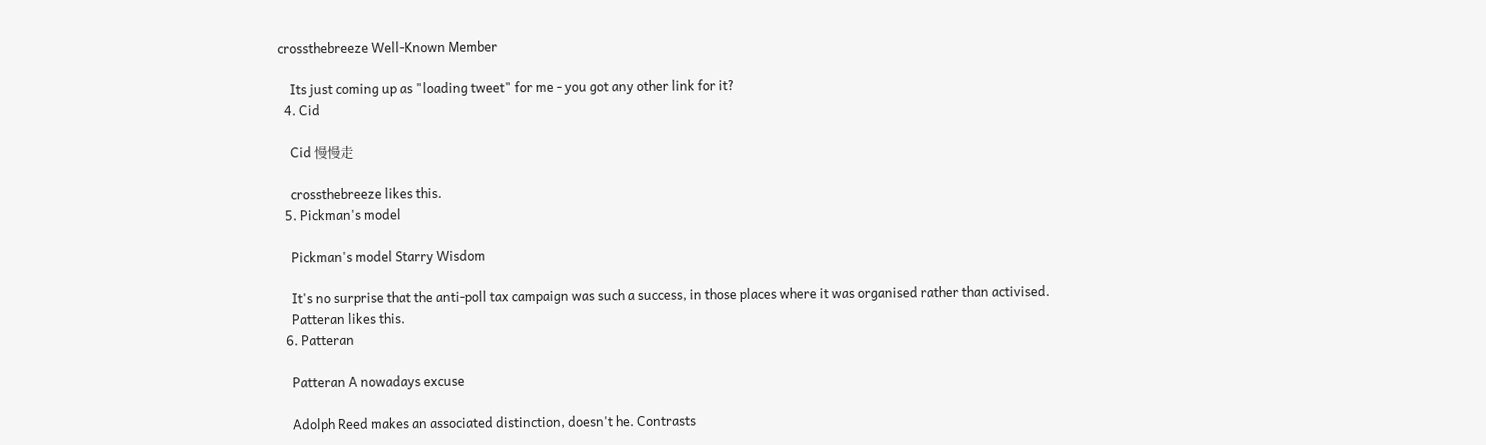crossthebreeze Well-Known Member

    Its just coming up as "loading tweet" for me - you got any other link for it?
  4. Cid

    Cid 慢慢走

    crossthebreeze likes this.
  5. Pickman's model

    Pickman's model Starry Wisdom

    It's no surprise that the anti-poll tax campaign was such a success, in those places where it was organised rather than activised.
    Patteran likes this.
  6. Patteran

    Patteran A nowadays excuse

    Adolph Reed makes an associated distinction, doesn't he. Contrasts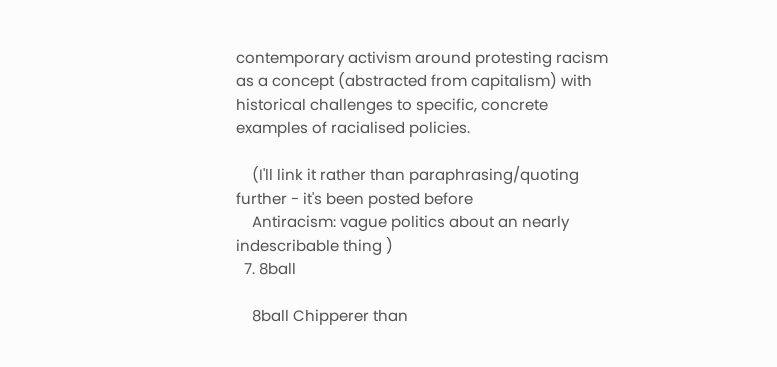contemporary activism around protesting racism as a concept (abstracted from capitalism) with historical challenges to specific, concrete examples of racialised policies.

    (I'll link it rather than paraphrasing/quoting further - it's been posted before
    Antiracism: vague politics about an nearly indescribable thing )
  7. 8ball

    8ball Chipperer than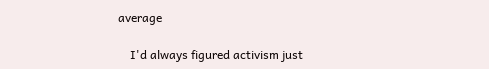average

    I'd always figured activism just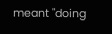meant "doing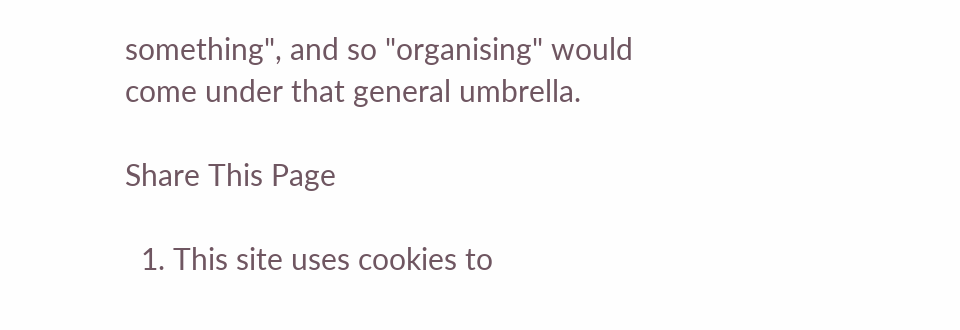something", and so "organising" would come under that general umbrella.

Share This Page

  1. This site uses cookies to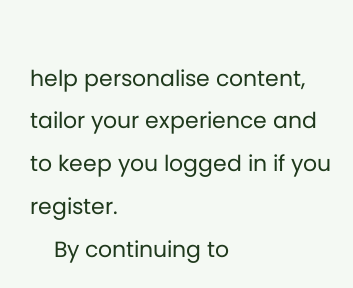help personalise content, tailor your experience and to keep you logged in if you register.
    By continuing to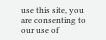use this site, you are consenting to our use of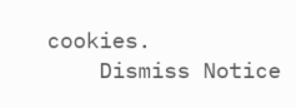cookies.
    Dismiss Notice